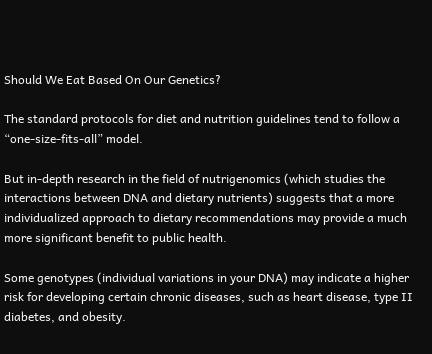Should We Eat Based On Our Genetics?

The standard protocols for diet and nutrition guidelines tend to follow a “one-size-fits-all” model.

But in-depth research in the field of nutrigenomics (which studies the interactions between DNA and dietary nutrients) suggests that a more individualized approach to dietary recommendations may provide a much more significant benefit to public health.

Some genotypes (individual variations in your DNA) may indicate a higher risk for developing certain chronic diseases, such as heart disease, type II diabetes, and obesity.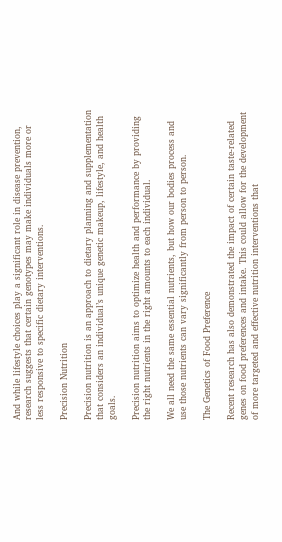And while lifestyle choices play a significant role in disease prevention, research suggests that certain genotypes may make individuals more or less responsive to specific dietary interventions.

Precision Nutrition

Precision nutrition is an approach to dietary planning and supplementation that considers an individual’s unique genetic makeup, lifestyle, and health goals.

Precision nutrition aims to optimize health and performance by providing the right nutrients in the right amounts to each individual.

We all need the same essential nutrients, but how our bodies process and use those nutrients can vary significantly from person to person.

The Genetics of Food Preference

Recent research has also demonstrated the impact of certain taste-related genes on food preferences and intake. This could allow for the development of more targeted and effective nutrition interventions that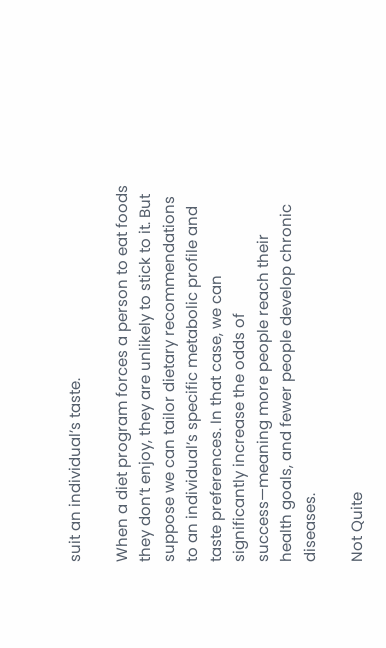suit an individual’s taste.

When a diet program forces a person to eat foods they don’t enjoy, they are unlikely to stick to it. But suppose we can tailor dietary recommendations to an individual’s specific metabolic profile and taste preferences. In that case, we can significantly increase the odds of success—meaning more people reach their health goals, and fewer people develop chronic diseases.

Not Quite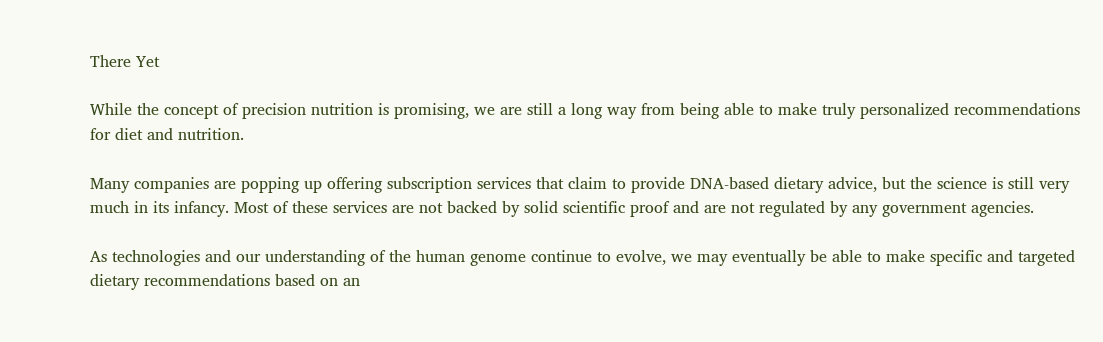There Yet

While the concept of precision nutrition is promising, we are still a long way from being able to make truly personalized recommendations for diet and nutrition.

Many companies are popping up offering subscription services that claim to provide DNA-based dietary advice, but the science is still very much in its infancy. Most of these services are not backed by solid scientific proof and are not regulated by any government agencies.

As technologies and our understanding of the human genome continue to evolve, we may eventually be able to make specific and targeted dietary recommendations based on an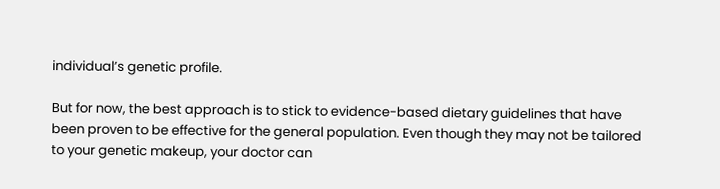individual’s genetic profile.

But for now, the best approach is to stick to evidence-based dietary guidelines that have been proven to be effective for the general population. Even though they may not be tailored to your genetic makeup, your doctor can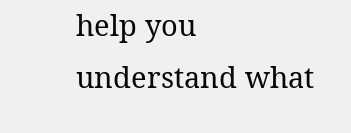help you understand what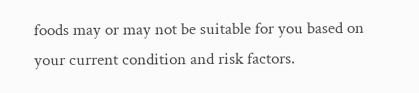foods may or may not be suitable for you based on your current condition and risk factors.